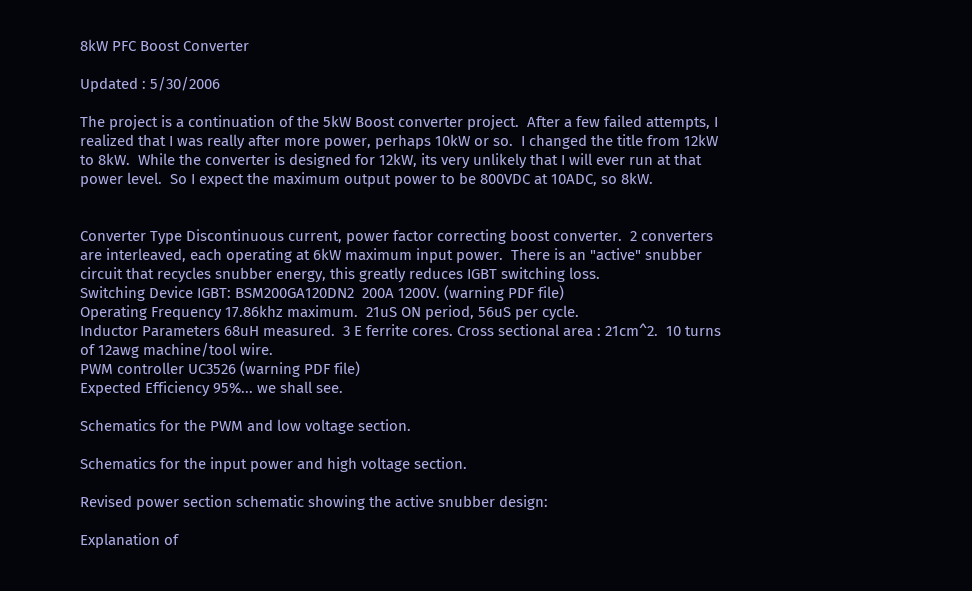8kW PFC Boost Converter

Updated : 5/30/2006

The project is a continuation of the 5kW Boost converter project.  After a few failed attempts, I realized that I was really after more power, perhaps 10kW or so.  I changed the title from 12kW to 8kW.  While the converter is designed for 12kW, its very unlikely that I will ever run at that power level.  So I expect the maximum output power to be 800VDC at 10ADC, so 8kW.


Converter Type Discontinuous current, power factor correcting boost converter.  2 converters are interleaved, each operating at 6kW maximum input power.  There is an "active" snubber circuit that recycles snubber energy, this greatly reduces IGBT switching loss.
Switching Device IGBT: BSM200GA120DN2  200A 1200V. (warning PDF file)
Operating Frequency 17.86khz maximum.  21uS ON period, 56uS per cycle.
Inductor Parameters 68uH measured.  3 E ferrite cores. Cross sectional area : 21cm^2.  10 turns of 12awg machine/tool wire.
PWM controller UC3526 (warning PDF file)
Expected Efficiency 95%... we shall see.

Schematics for the PWM and low voltage section.

Schematics for the input power and high voltage section.

Revised power section schematic showing the active snubber design:

Explanation of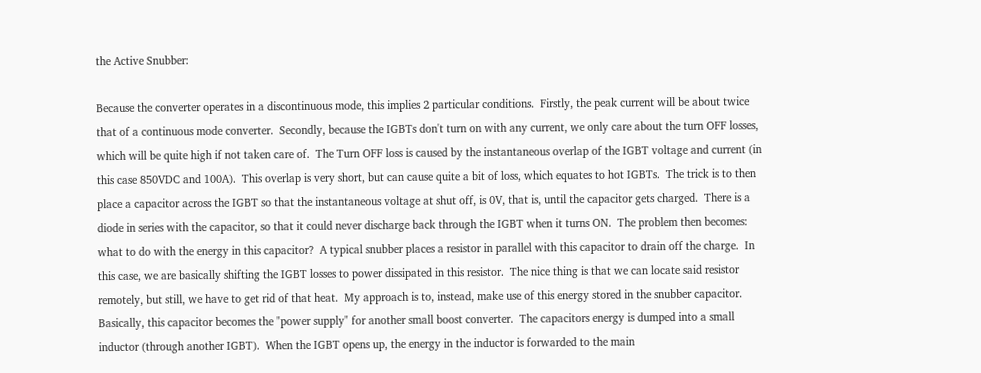the Active Snubber:

Because the converter operates in a discontinuous mode, this implies 2 particular conditions.  Firstly, the peak current will be about twice that of a continuous mode converter.  Secondly, because the IGBTs don't turn on with any current, we only care about the turn OFF losses, which will be quite high if not taken care of.  The Turn OFF loss is caused by the instantaneous overlap of the IGBT voltage and current (in this case 850VDC and 100A).  This overlap is very short, but can cause quite a bit of loss, which equates to hot IGBTs.  The trick is to then place a capacitor across the IGBT so that the instantaneous voltage at shut off, is 0V, that is, until the capacitor gets charged.  There is a diode in series with the capacitor, so that it could never discharge back through the IGBT when it turns ON.  The problem then becomes: what to do with the energy in this capacitor?  A typical snubber places a resistor in parallel with this capacitor to drain off the charge.  In this case, we are basically shifting the IGBT losses to power dissipated in this resistor.  The nice thing is that we can locate said resistor remotely, but still, we have to get rid of that heat.  My approach is to, instead, make use of this energy stored in the snubber capacitor.  Basically, this capacitor becomes the "power supply" for another small boost converter.  The capacitors energy is dumped into a small inductor (through another IGBT).  When the IGBT opens up, the energy in the inductor is forwarded to the main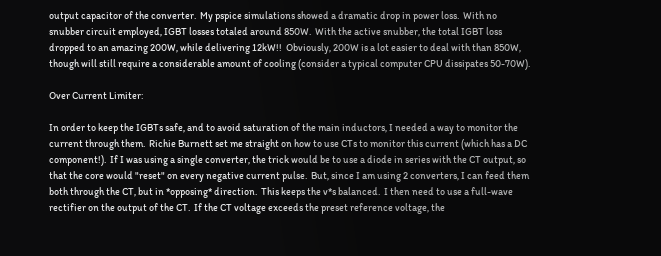output capacitor of the converter.  My pspice simulations showed a dramatic drop in power loss.  With no snubber circuit employed, IGBT losses totaled around 850W.  With the active snubber, the total IGBT loss dropped to an amazing 200W, while delivering 12kW!!  Obviously, 200W is a lot easier to deal with than 850W, though will still require a considerable amount of cooling (consider a typical computer CPU dissipates 50-70W).

Over Current Limiter:

In order to keep the IGBTs safe, and to avoid saturation of the main inductors, I needed a way to monitor the current through them.  Richie Burnett set me straight on how to use CTs to monitor this current (which has a DC component!).  If I was using a single converter, the trick would be to use a diode in series with the CT output, so that the core would "reset" on every negative current pulse.  But, since I am using 2 converters, I can feed them both through the CT, but in *opposing* direction.  This keeps the v*s balanced.  I then need to use a full-wave rectifier on the output of the CT.  If the CT voltage exceeds the preset reference voltage, the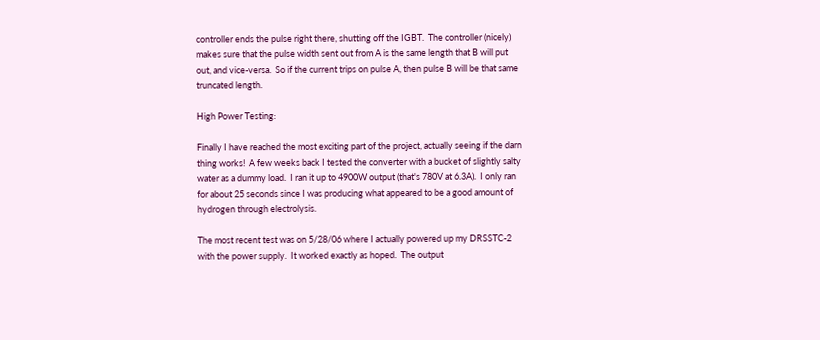controller ends the pulse right there, shutting off the IGBT.  The controller (nicely) makes sure that the pulse width sent out from A is the same length that B will put out, and vice-versa.  So if the current trips on pulse A, then pulse B will be that same truncated length.

High Power Testing:

Finally I have reached the most exciting part of the project, actually seeing if the darn thing works!  A few weeks back I tested the converter with a bucket of slightly salty water as a dummy load.  I ran it up to 4900W output (that's 780V at 6.3A).  I only ran for about 25 seconds since I was producing what appeared to be a good amount of hydrogen through electrolysis.

The most recent test was on 5/28/06 where I actually powered up my DRSSTC-2 with the power supply.  It worked exactly as hoped.  The output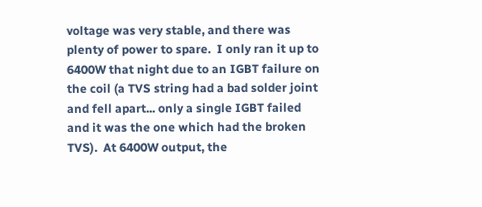voltage was very stable, and there was plenty of power to spare.  I only ran it up to 6400W that night due to an IGBT failure on the coil (a TVS string had a bad solder joint and fell apart... only a single IGBT failed and it was the one which had the broken TVS).  At 6400W output, the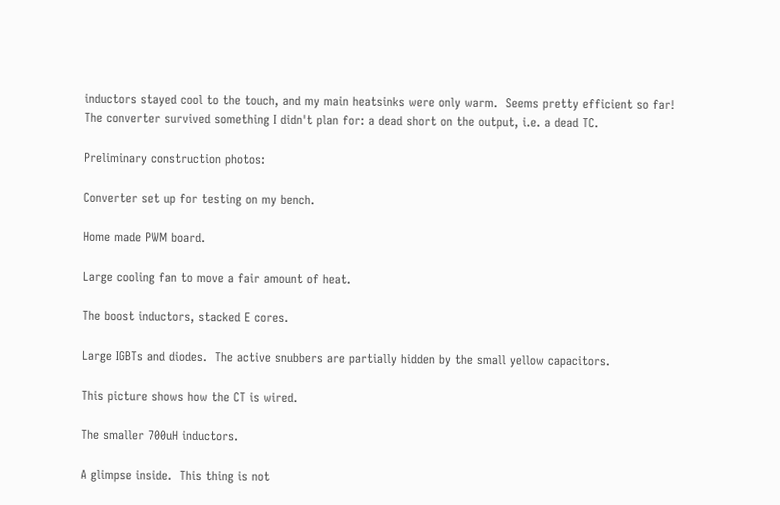inductors stayed cool to the touch, and my main heatsinks were only warm.  Seems pretty efficient so far!  The converter survived something I didn't plan for: a dead short on the output, i.e. a dead TC.

Preliminary construction photos:

Converter set up for testing on my bench.

Home made PWM board.

Large cooling fan to move a fair amount of heat.

The boost inductors, stacked E cores.

Large IGBTs and diodes.  The active snubbers are partially hidden by the small yellow capacitors.

This picture shows how the CT is wired.

The smaller 700uH inductors.

A glimpse inside.  This thing is not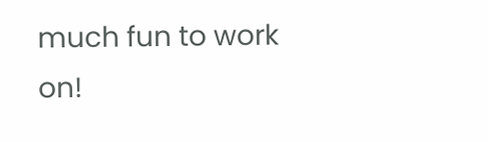much fun to work on!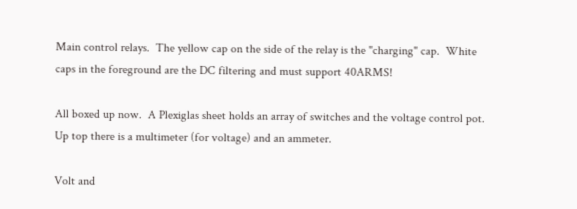Main control relays.  The yellow cap on the side of the relay is the "charging" cap.  White caps in the foreground are the DC filtering and must support 40ARMS!

All boxed up now.  A Plexiglas sheet holds an array of switches and the voltage control pot.  Up top there is a multimeter (for voltage) and an ammeter.

Volt and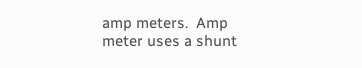amp meters.  Amp meter uses a shunt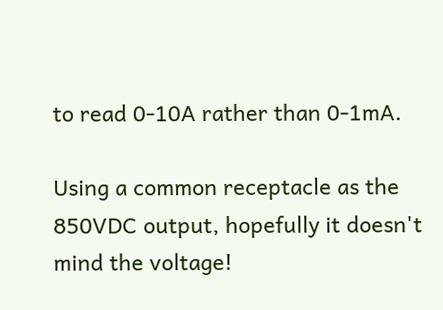to read 0-10A rather than 0-1mA.

Using a common receptacle as the 850VDC output, hopefully it doesn't mind the voltage!